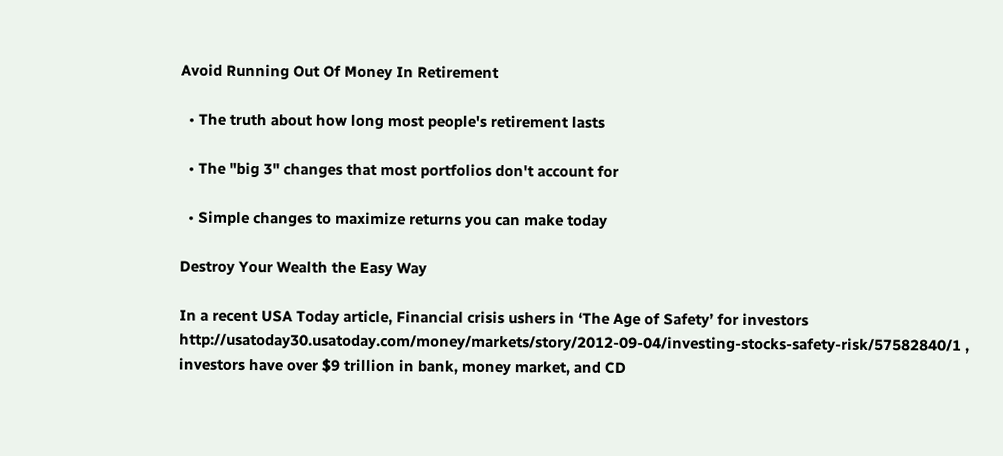Avoid Running Out Of Money In Retirement

  • The truth about how long most people's retirement lasts

  • The "big 3" changes that most portfolios don't account for

  • Simple changes to maximize returns you can make today

Destroy Your Wealth the Easy Way

In a recent USA Today article, Financial crisis ushers in ‘The Age of Safety’ for investors http://usatoday30.usatoday.com/money/markets/story/2012-09-04/investing-stocks-safety-risk/57582840/1 , investors have over $9 trillion in bank, money market, and CD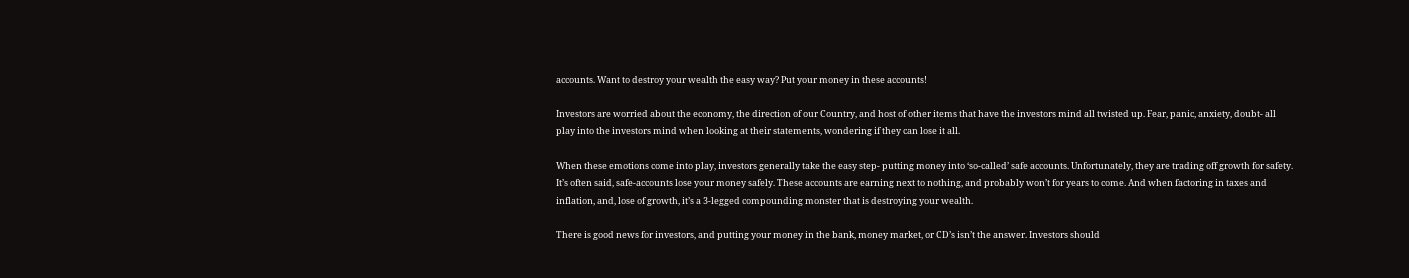accounts. Want to destroy your wealth the easy way? Put your money in these accounts!

Investors are worried about the economy, the direction of our Country, and host of other items that have the investors mind all twisted up. Fear, panic, anxiety, doubt- all play into the investors mind when looking at their statements, wondering if they can lose it all.

When these emotions come into play, investors generally take the easy step- putting money into ‘so-called’ safe accounts. Unfortunately, they are trading off growth for safety. It’s often said, safe-accounts lose your money safely. These accounts are earning next to nothing, and probably won’t for years to come. And when factoring in taxes and inflation, and, lose of growth, it’s a 3-legged compounding monster that is destroying your wealth.

There is good news for investors, and putting your money in the bank, money market, or CD’s isn’t the answer. Investors should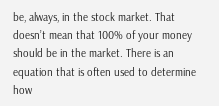be, always, in the stock market. That doesn’t mean that 100% of your money should be in the market. There is an equation that is often used to determine how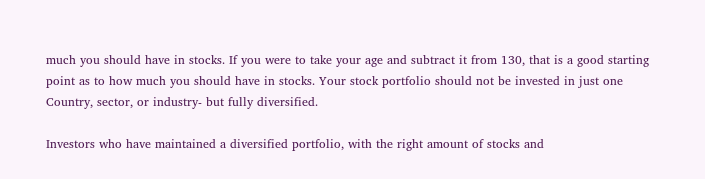much you should have in stocks. If you were to take your age and subtract it from 130, that is a good starting point as to how much you should have in stocks. Your stock portfolio should not be invested in just one Country, sector, or industry- but fully diversified.

Investors who have maintained a diversified portfolio, with the right amount of stocks and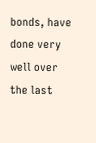bonds, have done very well over the last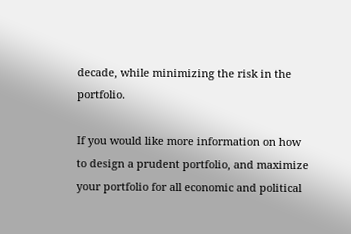decade, while minimizing the risk in the portfolio.

If you would like more information on how to design a prudent portfolio, and maximize your portfolio for all economic and political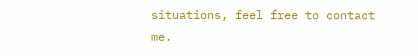situations, feel free to contact me.